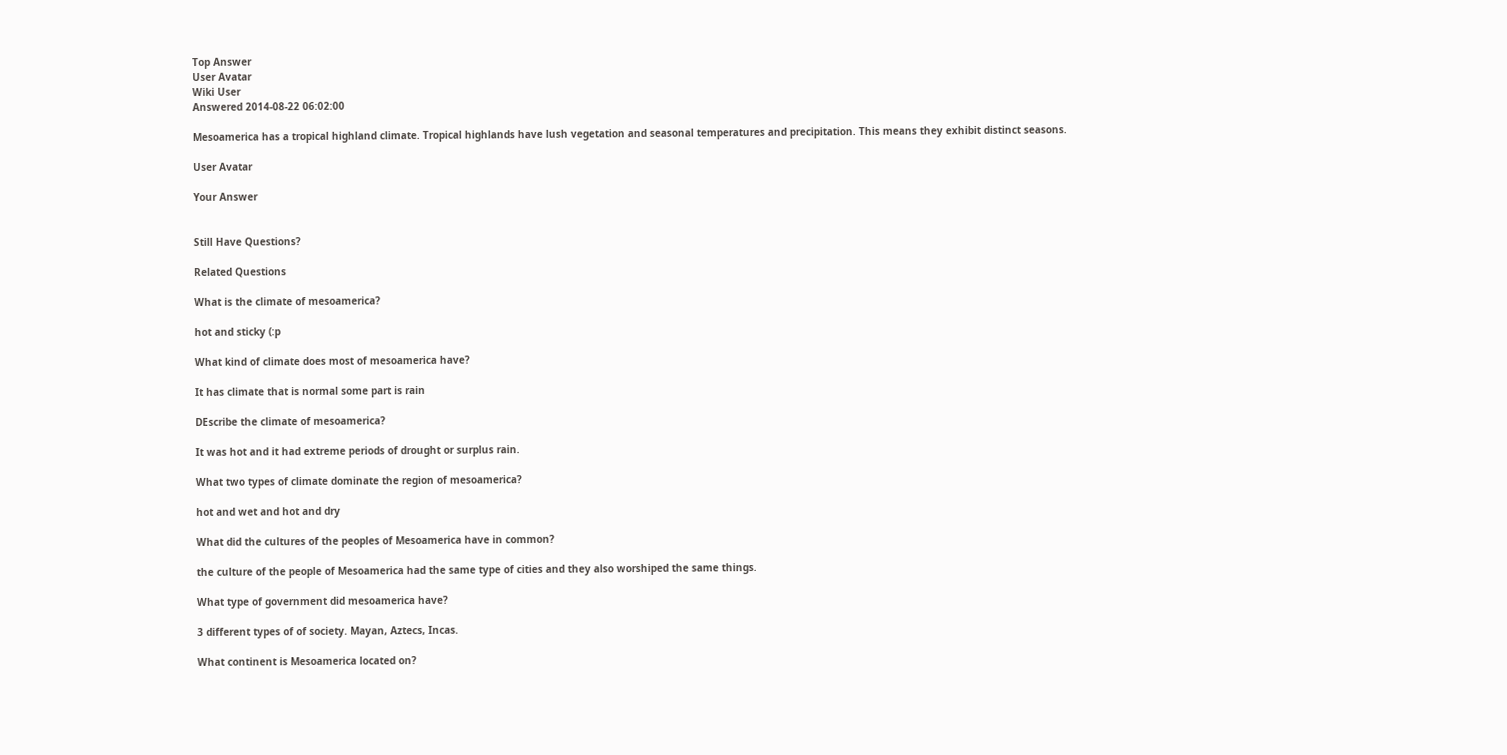Top Answer
User Avatar
Wiki User
Answered 2014-08-22 06:02:00

Mesoamerica has a tropical highland climate. Tropical highlands have lush vegetation and seasonal temperatures and precipitation. This means they exhibit distinct seasons.

User Avatar

Your Answer


Still Have Questions?

Related Questions

What is the climate of mesoamerica?

hot and sticky (:p

What kind of climate does most of mesoamerica have?

It has climate that is normal some part is rain

DEscribe the climate of mesoamerica?

It was hot and it had extreme periods of drought or surplus rain.

What two types of climate dominate the region of mesoamerica?

hot and wet and hot and dry

What did the cultures of the peoples of Mesoamerica have in common?

the culture of the people of Mesoamerica had the same type of cities and they also worshiped the same things.

What type of government did mesoamerica have?

3 different types of of society. Mayan, Aztecs, Incas.

What continent is Mesoamerica located on?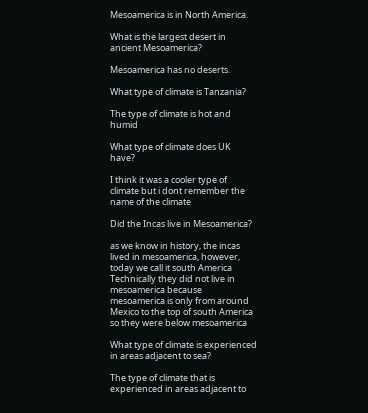Mesoamerica is in North America.

What is the largest desert in ancient Mesoamerica?

Mesoamerica has no deserts.

What type of climate is Tanzania?

The type of climate is hot and humid

What type of climate does UK have?

I think it was a cooler type of climate but i dont remember the name of the climate

Did the Incas live in Mesoamerica?

as we know in history, the incas lived in mesoamerica, however, today we call it south America Technically they did not live in mesoamerica because mesoamerica is only from around Mexico to the top of south America so they were below mesoamerica

What type of climate is experienced in areas adjacent to sea?

The type of climate that is experienced in areas adjacent to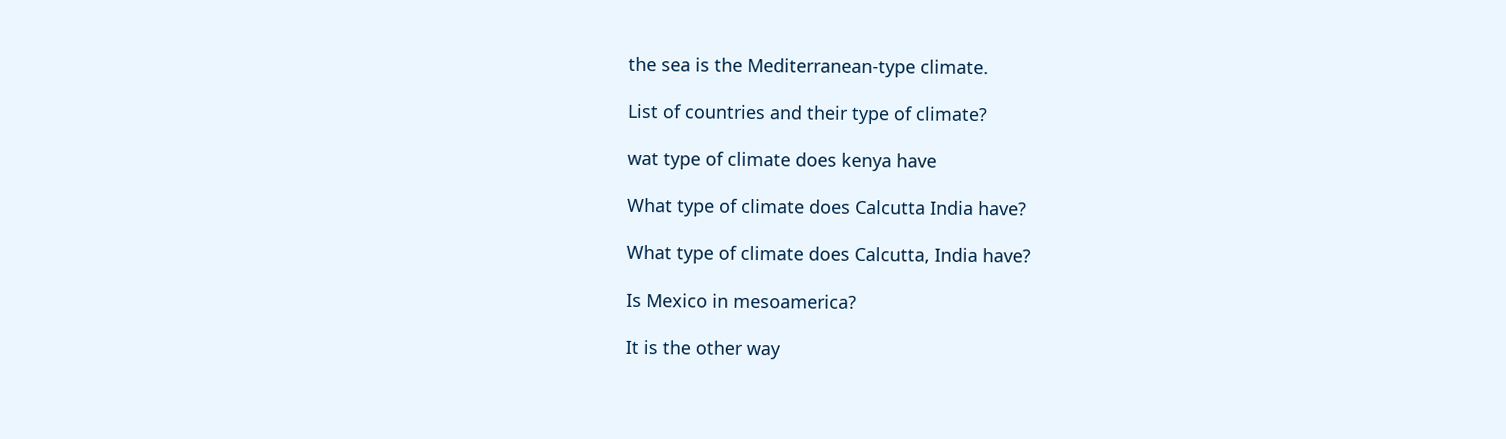the sea is the Mediterranean-type climate.

List of countries and their type of climate?

wat type of climate does kenya have

What type of climate does Calcutta India have?

What type of climate does Calcutta, India have?

Is Mexico in mesoamerica?

It is the other way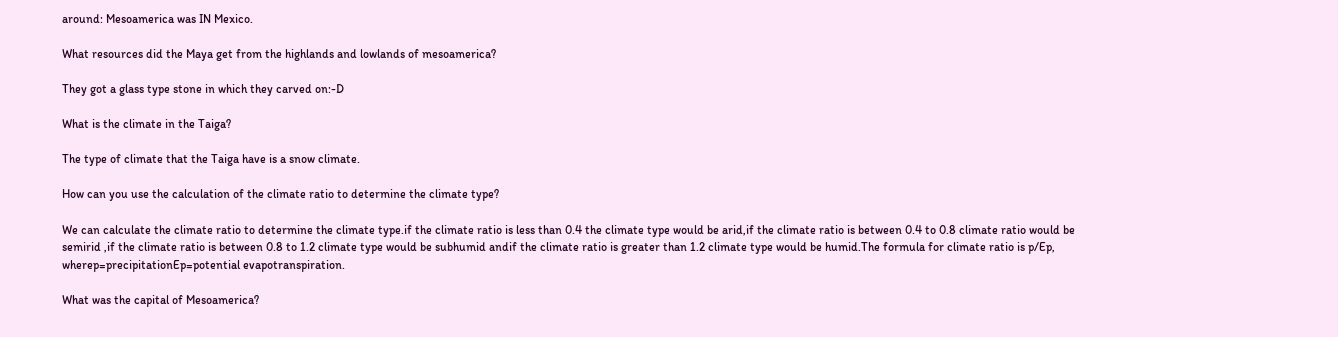around: Mesoamerica was IN Mexico.

What resources did the Maya get from the highlands and lowlands of mesoamerica?

They got a glass type stone in which they carved on:-D

What is the climate in the Taiga?

The type of climate that the Taiga have is a snow climate.

How can you use the calculation of the climate ratio to determine the climate type?

We can calculate the climate ratio to determine the climate type.if the climate ratio is less than 0.4 the climate type would be arid,if the climate ratio is between 0.4 to 0.8 climate ratio would be semirid ,if the climate ratio is between 0.8 to 1.2 climate type would be subhumid andif the climate ratio is greater than 1.2 climate type would be humid.The formula for climate ratio is p/Ep, wherep=precipitationEp=potential evapotranspiration.

What was the capital of Mesoamerica?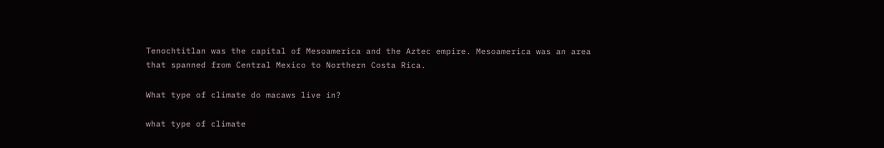Tenochtitlan was the capital of Mesoamerica and the Aztec empire. Mesoamerica was an area that spanned from Central Mexico to Northern Costa Rica.

What type of climate do macaws live in?

what type of climate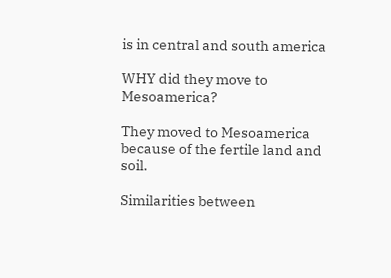is in central and south america

WHY did they move to Mesoamerica?

They moved to Mesoamerica because of the fertile land and soil.

Similarities between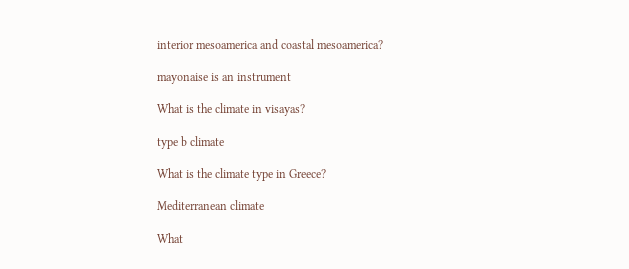interior mesoamerica and coastal mesoamerica?

mayonaise is an instrument

What is the climate in visayas?

type b climate

What is the climate type in Greece?

Mediterranean climate

What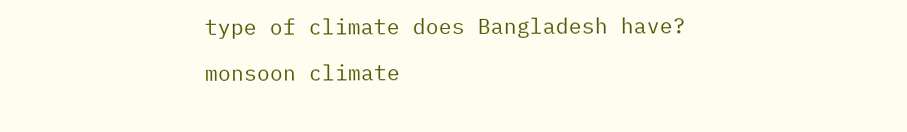type of climate does Bangladesh have?

monsoon climate